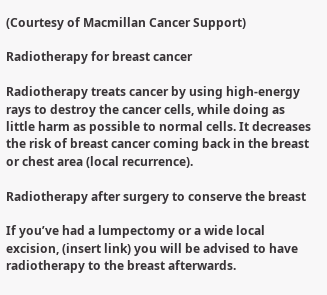(Courtesy of Macmillan Cancer Support)

Radiotherapy for breast cancer

Radiotherapy treats cancer by using high-energy rays to destroy the cancer cells, while doing as little harm as possible to normal cells. It decreases the risk of breast cancer coming back in the breast or chest area (local recurrence).

Radiotherapy after surgery to conserve the breast

If you’ve had a lumpectomy or a wide local excision, (insert link) you will be advised to have radiotherapy to the breast afterwards.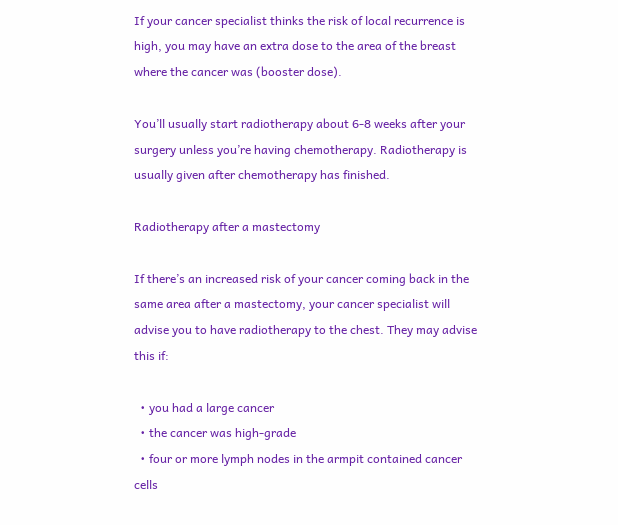If your cancer specialist thinks the risk of local recurrence is high, you may have an extra dose to the area of the breast where the cancer was (booster dose).

You’ll usually start radiotherapy about 6-8 weeks after your surgery unless you’re having chemotherapy. Radiotherapy is usually given after chemotherapy has finished.

Radiotherapy after a mastectomy

If there’s an increased risk of your cancer coming back in the same area after a mastectomy, your cancer specialist will advise you to have radiotherapy to the chest. They may advise this if:

  • you had a large cancer
  • the cancer was high-grade
  • four or more lymph nodes in the armpit contained cancer cells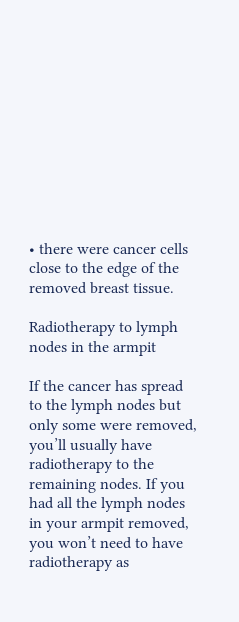• there were cancer cells close to the edge of the removed breast tissue.

Radiotherapy to lymph nodes in the armpit

If the cancer has spread to the lymph nodes but only some were removed, you’ll usually have radiotherapy to the remaining nodes. If you had all the lymph nodes in your armpit removed, you won’t need to have radiotherapy as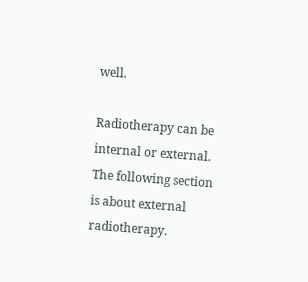well.

Radiotherapy can be internal or external. The following section is about external radiotherapy.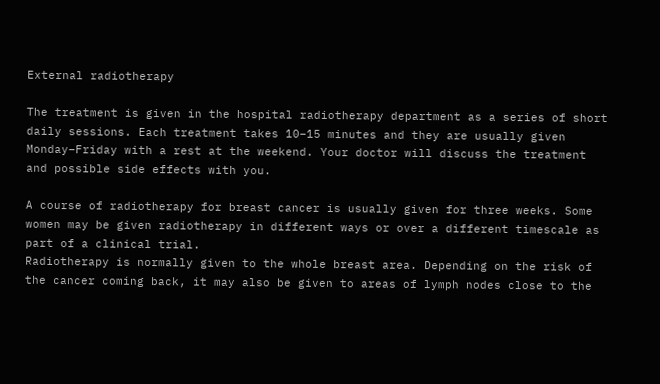External radiotherapy

The treatment is given in the hospital radiotherapy department as a series of short daily sessions. Each treatment takes 10–15 minutes and they are usually given Monday–Friday with a rest at the weekend. Your doctor will discuss the treatment and possible side effects with you.

A course of radiotherapy for breast cancer is usually given for three weeks. Some women may be given radiotherapy in different ways or over a different timescale as part of a clinical trial.
Radiotherapy is normally given to the whole breast area. Depending on the risk of the cancer coming back, it may also be given to areas of lymph nodes close to the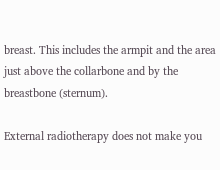breast. This includes the armpit and the area just above the collarbone and by the breastbone (sternum).

External radiotherapy does not make you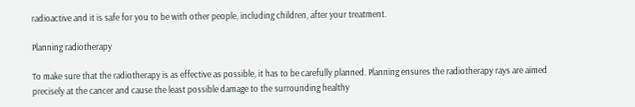radioactive and it is safe for you to be with other people, including children, after your treatment.

Planning radiotherapy

To make sure that the radiotherapy is as effective as possible, it has to be carefully planned. Planning ensures the radiotherapy rays are aimed precisely at the cancer and cause the least possible damage to the surrounding healthy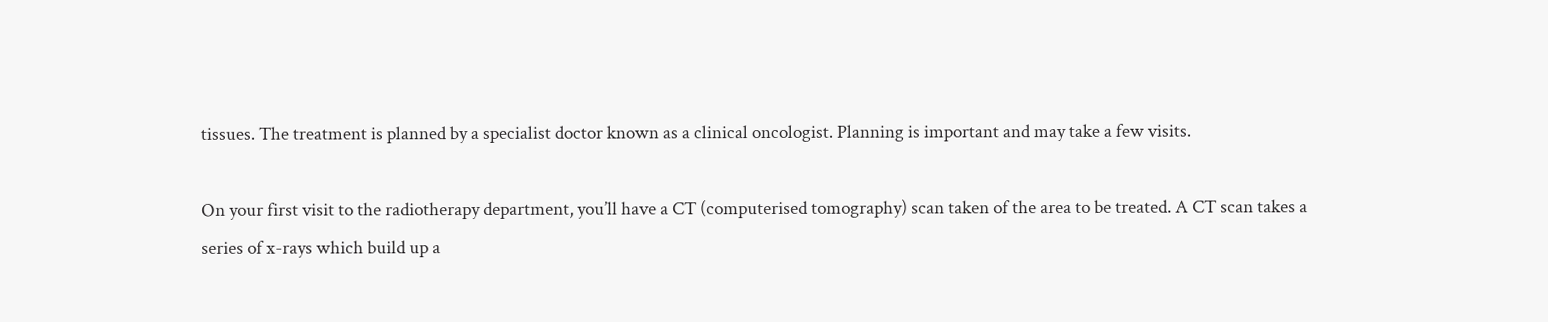tissues. The treatment is planned by a specialist doctor known as a clinical oncologist. Planning is important and may take a few visits.

On your first visit to the radiotherapy department, you’ll have a CT (computerised tomography) scan taken of the area to be treated. A CT scan takes a series of x-rays which build up a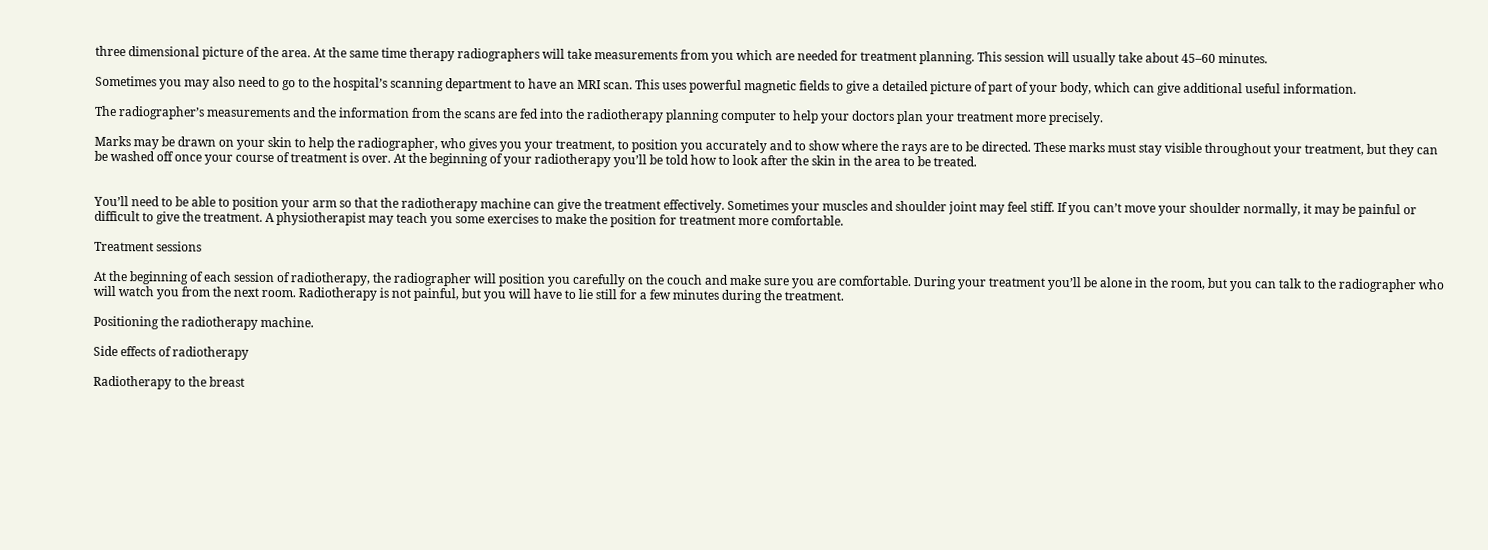three dimensional picture of the area. At the same time therapy radiographers will take measurements from you which are needed for treatment planning. This session will usually take about 45–60 minutes.

Sometimes you may also need to go to the hospital’s scanning department to have an MRI scan. This uses powerful magnetic fields to give a detailed picture of part of your body, which can give additional useful information.

The radiographer’s measurements and the information from the scans are fed into the radiotherapy planning computer to help your doctors plan your treatment more precisely.

Marks may be drawn on your skin to help the radiographer, who gives you your treatment, to position you accurately and to show where the rays are to be directed. These marks must stay visible throughout your treatment, but they can be washed off once your course of treatment is over. At the beginning of your radiotherapy you’ll be told how to look after the skin in the area to be treated.


You’ll need to be able to position your arm so that the radiotherapy machine can give the treatment effectively. Sometimes your muscles and shoulder joint may feel stiff. If you can’t move your shoulder normally, it may be painful or difficult to give the treatment. A physiotherapist may teach you some exercises to make the position for treatment more comfortable.

Treatment sessions

At the beginning of each session of radiotherapy, the radiographer will position you carefully on the couch and make sure you are comfortable. During your treatment you’ll be alone in the room, but you can talk to the radiographer who will watch you from the next room. Radiotherapy is not painful, but you will have to lie still for a few minutes during the treatment.

Positioning the radiotherapy machine.

Side effects of radiotherapy

Radiotherapy to the breast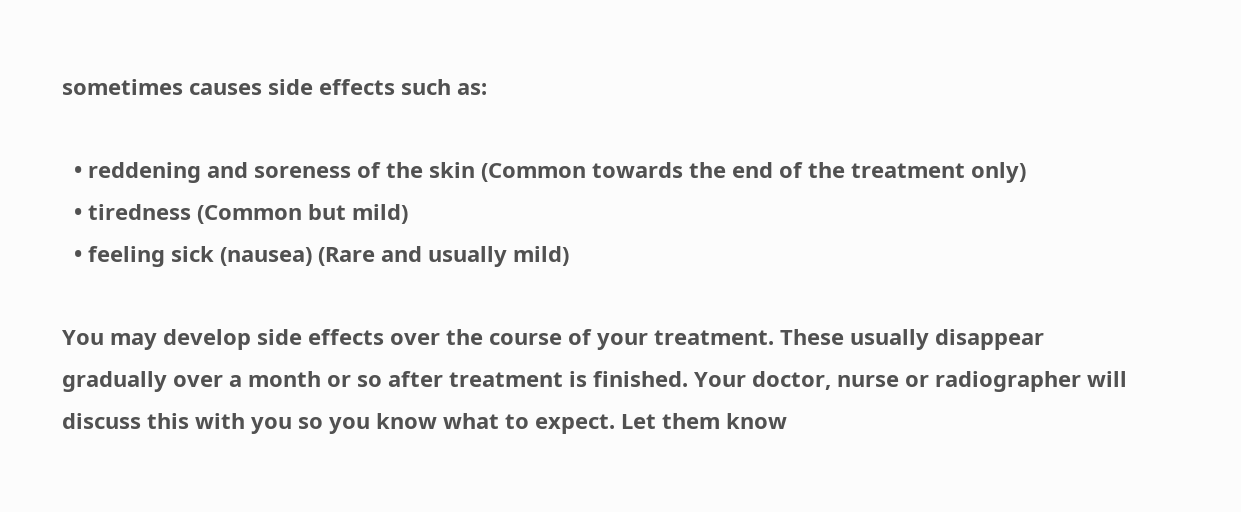sometimes causes side effects such as:

  • reddening and soreness of the skin (Common towards the end of the treatment only)
  • tiredness (Common but mild)
  • feeling sick (nausea) (Rare and usually mild)

You may develop side effects over the course of your treatment. These usually disappear gradually over a month or so after treatment is finished. Your doctor, nurse or radiographer will discuss this with you so you know what to expect. Let them know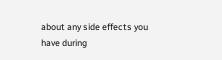about any side effects you have during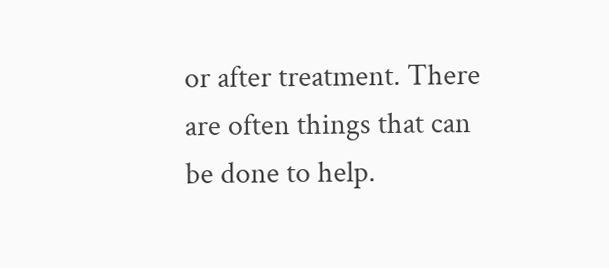or after treatment. There are often things that can be done to help.